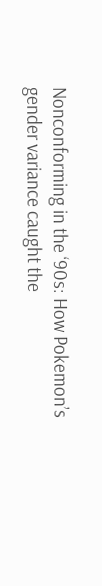Nonconforming in the ‘90s: How Pokemon’s gender variance caught the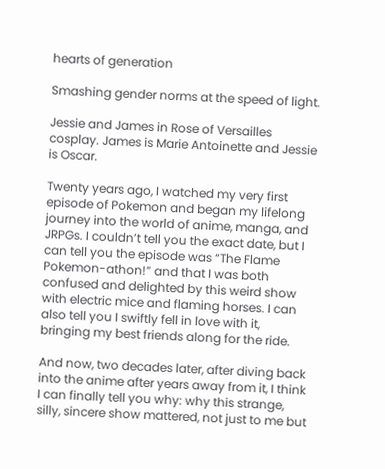hearts of generation

Smashing gender norms at the speed of light.

Jessie and James in Rose of Versailles cosplay. James is Marie Antoinette and Jessie is Oscar.

Twenty years ago, I watched my very first episode of Pokemon and began my lifelong journey into the world of anime, manga, and JRPGs. I couldn’t tell you the exact date, but I can tell you the episode was “The Flame Pokemon-athon!” and that I was both confused and delighted by this weird show with electric mice and flaming horses. I can also tell you I swiftly fell in love with it, bringing my best friends along for the ride.

And now, two decades later, after diving back into the anime after years away from it, I think I can finally tell you why: why this strange, silly, sincere show mattered, not just to me but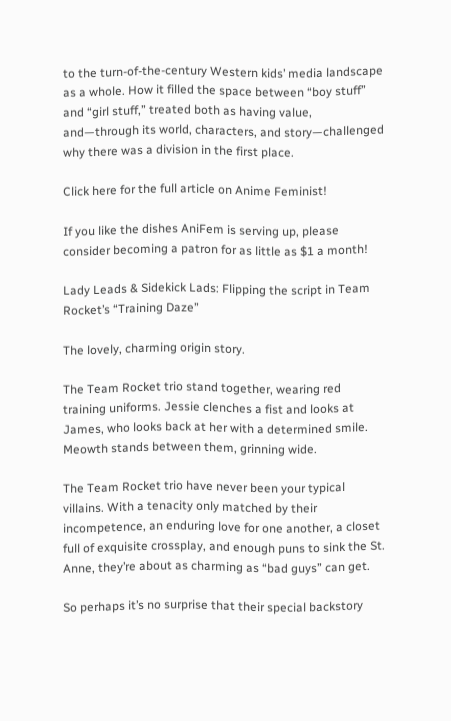to the turn-of-the-century Western kids’ media landscape as a whole. How it filled the space between “boy stuff” and “girl stuff,” treated both as having value, and—through its world, characters, and story—challenged why there was a division in the first place.

Click here for the full article on Anime Feminist!

If you like the dishes AniFem is serving up, please consider becoming a patron for as little as $1 a month!

Lady Leads & Sidekick Lads: Flipping the script in Team Rocket’s “Training Daze”

The lovely, charming origin story.

The Team Rocket trio stand together, wearing red training uniforms. Jessie clenches a fist and looks at James, who looks back at her with a determined smile. Meowth stands between them, grinning wide.

The Team Rocket trio have never been your typical villains. With a tenacity only matched by their incompetence, an enduring love for one another, a closet full of exquisite crossplay, and enough puns to sink the St. Anne, they’re about as charming as “bad guys” can get.

So perhaps it’s no surprise that their special backstory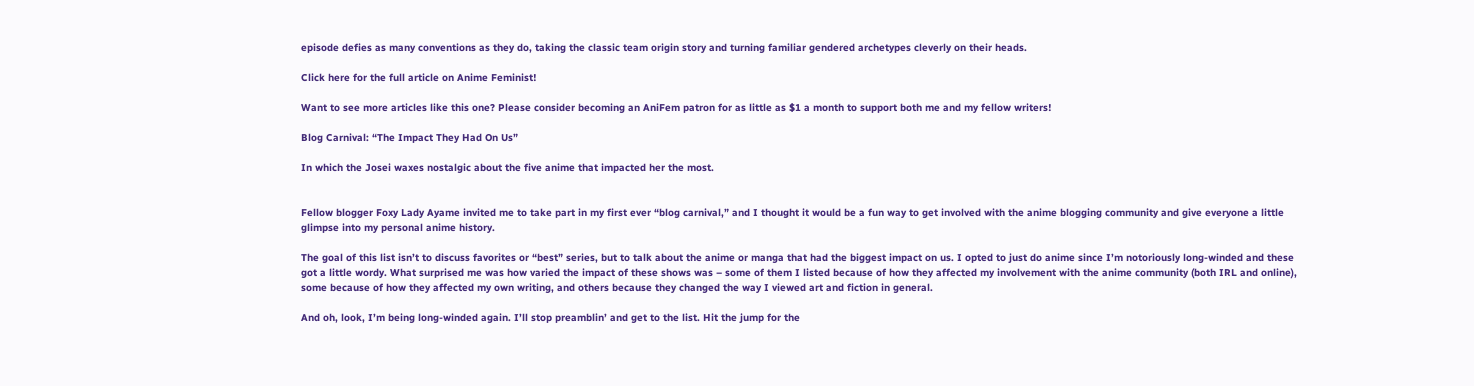episode defies as many conventions as they do, taking the classic team origin story and turning familiar gendered archetypes cleverly on their heads.

Click here for the full article on Anime Feminist!

Want to see more articles like this one? Please consider becoming an AniFem patron for as little as $1 a month to support both me and my fellow writers!

Blog Carnival: “The Impact They Had On Us”

In which the Josei waxes nostalgic about the five anime that impacted her the most.


Fellow blogger Foxy Lady Ayame invited me to take part in my first ever “blog carnival,” and I thought it would be a fun way to get involved with the anime blogging community and give everyone a little glimpse into my personal anime history.

The goal of this list isn’t to discuss favorites or “best” series, but to talk about the anime or manga that had the biggest impact on us. I opted to just do anime since I’m notoriously long-winded and these got a little wordy. What surprised me was how varied the impact of these shows was – some of them I listed because of how they affected my involvement with the anime community (both IRL and online), some because of how they affected my own writing, and others because they changed the way I viewed art and fiction in general.

And oh, look, I’m being long-winded again. I’ll stop preamblin’ and get to the list. Hit the jump for the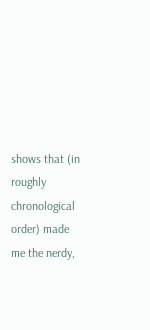shows that (in roughly chronological order) made me the nerdy,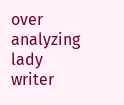over analyzing lady writer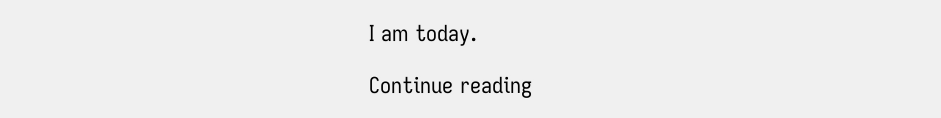I am today.

Continue reading